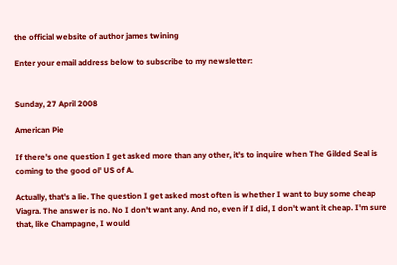the official website of author james twining

Enter your email address below to subscribe to my newsletter:


Sunday, 27 April 2008

American Pie

If there's one question I get asked more than any other, it's to inquire when The Gilded Seal is coming to the good ol' US of A.

Actually, that's a lie. The question I get asked most often is whether I want to buy some cheap Viagra. The answer is no. No I don't want any. And no, even if I did, I don't want it cheap. I'm sure that, like Champagne, I would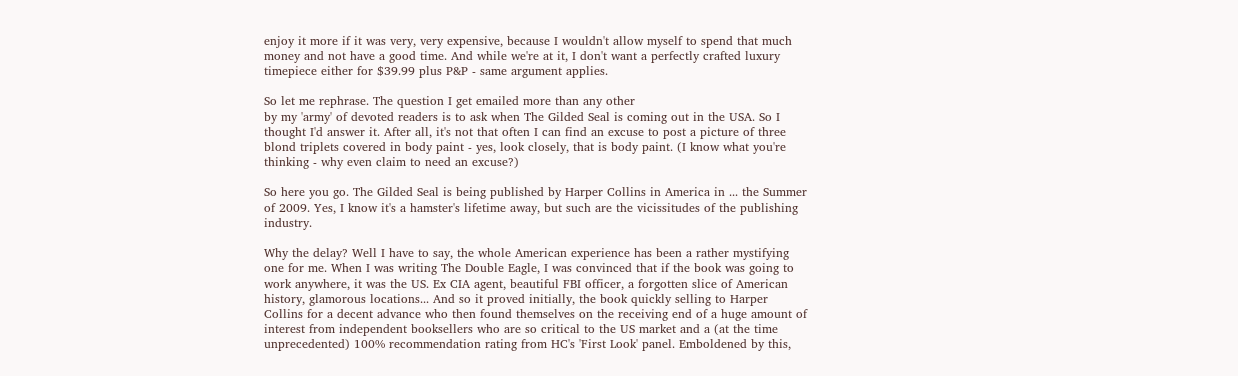enjoy it more if it was very, very expensive, because I wouldn't allow myself to spend that much money and not have a good time. And while we're at it, I don't want a perfectly crafted luxury timepiece either for $39.99 plus P&P - same argument applies.

So let me rephrase. The question I get emailed more than any other
by my 'army' of devoted readers is to ask when The Gilded Seal is coming out in the USA. So I thought I'd answer it. After all, it's not that often I can find an excuse to post a picture of three blond triplets covered in body paint - yes, look closely, that is body paint. (I know what you're thinking - why even claim to need an excuse?)

So here you go. The Gilded Seal is being published by Harper Collins in America in ... the Summer of 2009. Yes, I know it's a hamster's lifetime away, but such are the vicissitudes of the publishing industry.

Why the delay? Well I have to say, the whole American experience has been a rather mystifying one for me. When I was writing The Double Eagle, I was convinced that if the book was going to work anywhere, it was the US. Ex CIA agent, beautiful FBI officer, a forgotten slice of American history, glamorous locations... And so it proved initially, the book quickly selling to Harper Collins for a decent advance who then found themselves on the receiving end of a huge amount of interest from independent booksellers who are so critical to the US market and a (at the time unprecedented) 100% recommendation rating from HC's 'First Look' panel. Emboldened by this,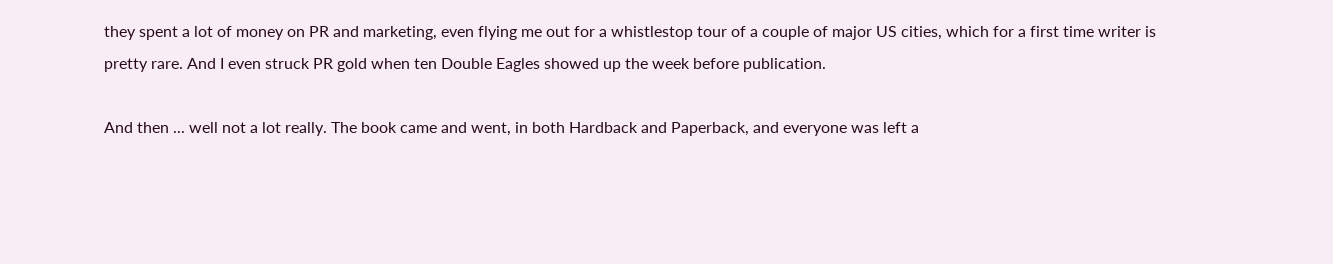they spent a lot of money on PR and marketing, even flying me out for a whistlestop tour of a couple of major US cities, which for a first time writer is pretty rare. And I even struck PR gold when ten Double Eagles showed up the week before publication.

And then ... well not a lot really. The book came and went, in both Hardback and Paperback, and everyone was left a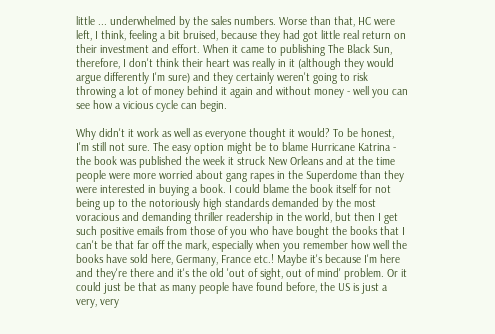little ... underwhelmed by the sales numbers. Worse than that, HC were left, I think, feeling a bit bruised, because they had got little real return on their investment and effort. When it came to publishing The Black Sun, therefore, I don't think their heart was really in it (although they would argue differently I'm sure) and they certainly weren't going to risk throwing a lot of money behind it again and without money - well you can see how a vicious cycle can begin.

Why didn't it work as well as everyone thought it would? To be honest, I'm still not sure. The easy option might be to blame Hurricane Katrina - the book was published the week it struck New Orleans and at the time people were more worried about gang rapes in the Superdome than they were interested in buying a book. I could blame the book itself for not being up to the notoriously high standards demanded by the most voracious and demanding thriller readership in the world, but then I get such positive emails from those of you who have bought the books that I can't be that far off the mark, especially when you remember how well the books have sold here, Germany, France etc.! Maybe it's because I'm here and they're there and it's the old 'out of sight, out of mind' problem. Or it could just be that as many people have found before, the US is just a very, very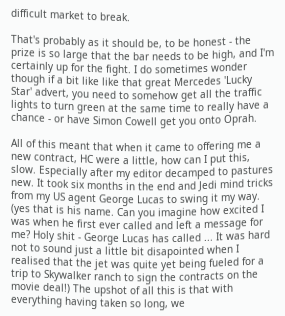difficult market to break.

That's probably as it should be, to be honest - the prize is so large that the bar needs to be high, and I'm certainly up for the fight. I do sometimes wonder though if a bit like like that great Mercedes 'Lucky Star' advert, you need to somehow get all the traffic lights to turn green at the same time to really have a chance - or have Simon Cowell get you onto Oprah.

All of this meant that when it came to offering me a new contract, HC were a little, how can I put this, slow. Especially after my editor decamped to pastures new. It took six months in the end and Jedi mind tricks from my US agent George Lucas to swing it my way. (yes that is his name. Can you imagine how excited I was when he first ever called and left a message for me? Holy shit - George Lucas has called ... It was hard not to sound just a little bit disapointed when I realised that the jet was quite yet being fueled for a trip to Skywalker ranch to sign the contracts on the movie deal!) The upshot of all this is that with everything having taken so long, we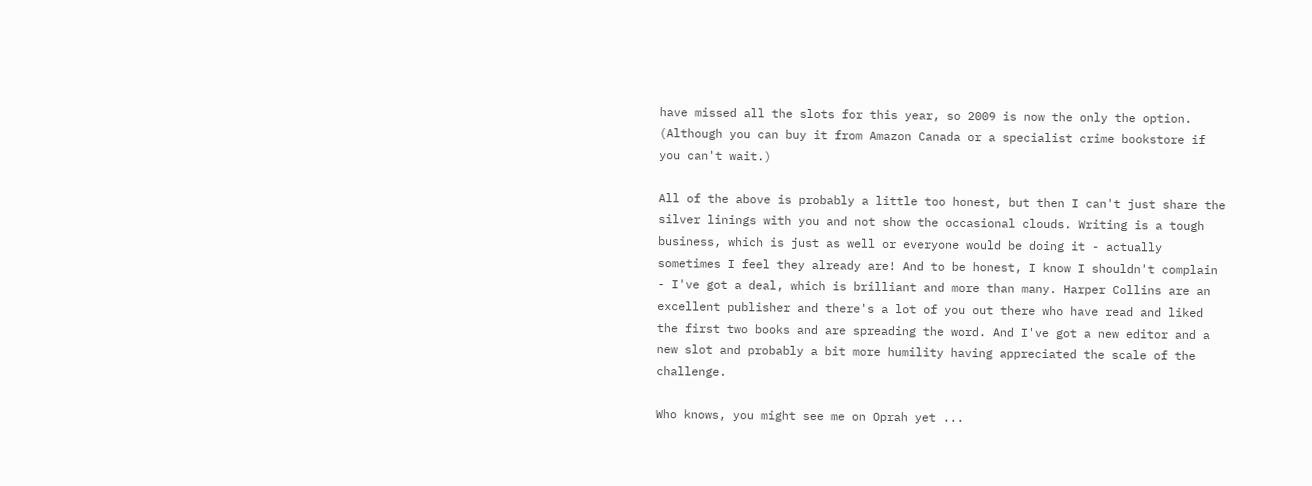have missed all the slots for this year, so 2009 is now the only the option. (Although you can buy it from Amazon Canada or a specialist crime bookstore if you can't wait.)

All of the above is probably a little too honest, but then I can't just share the silver linings with you and not show the occasional clouds. Writing is a tough business, which is just as well or everyone would be doing it - actually sometimes I feel they already are! And to be honest, I know I shouldn't complain - I've got a deal, which is brilliant and more than many. Harper Collins are an excellent publisher and there's a lot of you out there who have read and liked the first two books and are spreading the word. And I've got a new editor and a new slot and probably a bit more humility having appreciated the scale of the challenge.

Who knows, you might see me on Oprah yet ...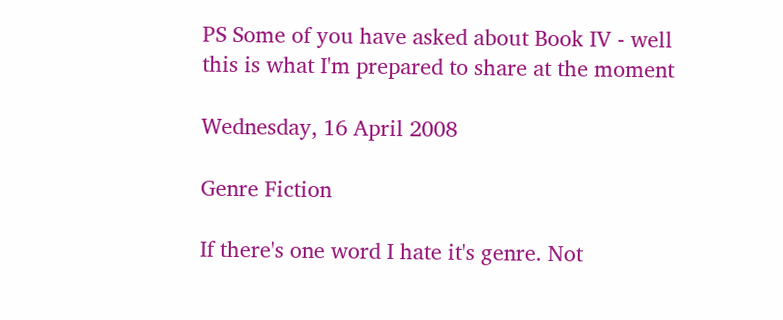PS Some of you have asked about Book IV - well this is what I'm prepared to share at the moment

Wednesday, 16 April 2008

Genre Fiction

If there's one word I hate it's genre. Not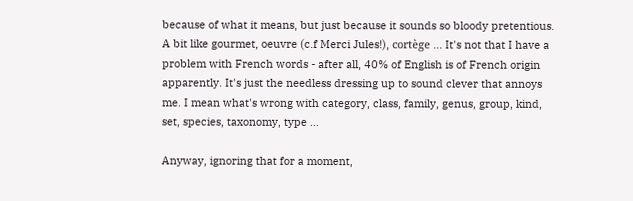because of what it means, but just because it sounds so bloody pretentious. A bit like gourmet, oeuvre (c.f Merci Jules!), cortège ... It's not that I have a problem with French words - after all, 40% of English is of French origin apparently. It's just the needless dressing up to sound clever that annoys me. I mean what's wrong with category, class, family, genus, group, kind, set, species, taxonomy, type ...

Anyway, ignoring that for a moment,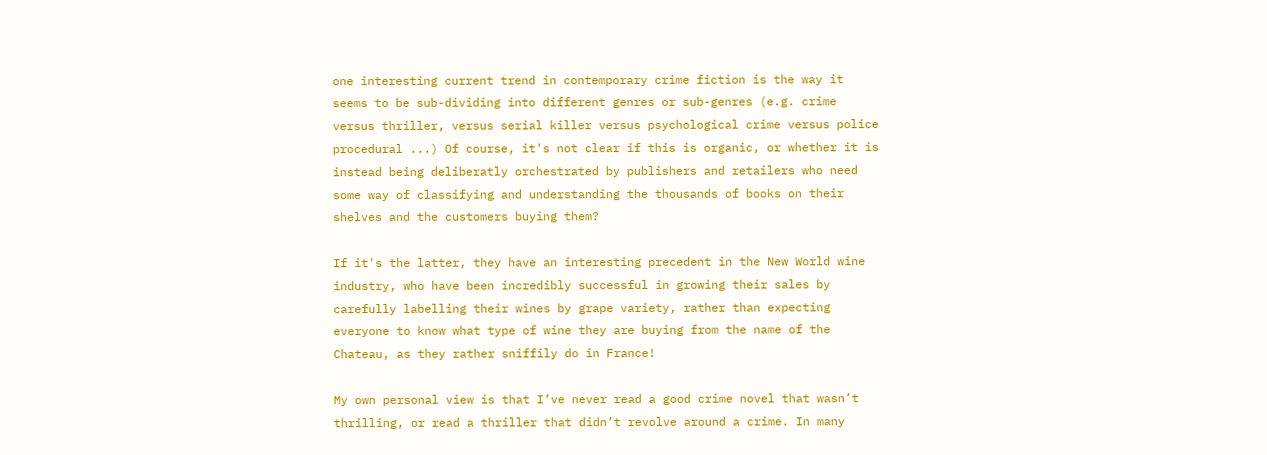one interesting current trend in contemporary crime fiction is the way it seems to be sub-dividing into different genres or sub-genres (e.g. crime versus thriller, versus serial killer versus psychological crime versus police procedural ...) Of course, it's not clear if this is organic, or whether it is instead being deliberatly orchestrated by publishers and retailers who need some way of classifying and understanding the thousands of books on their shelves and the customers buying them?

If it's the latter, they have an interesting precedent in the New World wine industry, who have been incredibly successful in growing their sales by carefully labelling their wines by grape variety, rather than expecting everyone to know what type of wine they are buying from the name of the Chateau, as they rather sniffily do in France!

My own personal view is that I’ve never read a good crime novel that wasn’t thrilling, or read a thriller that didn’t revolve around a crime. In many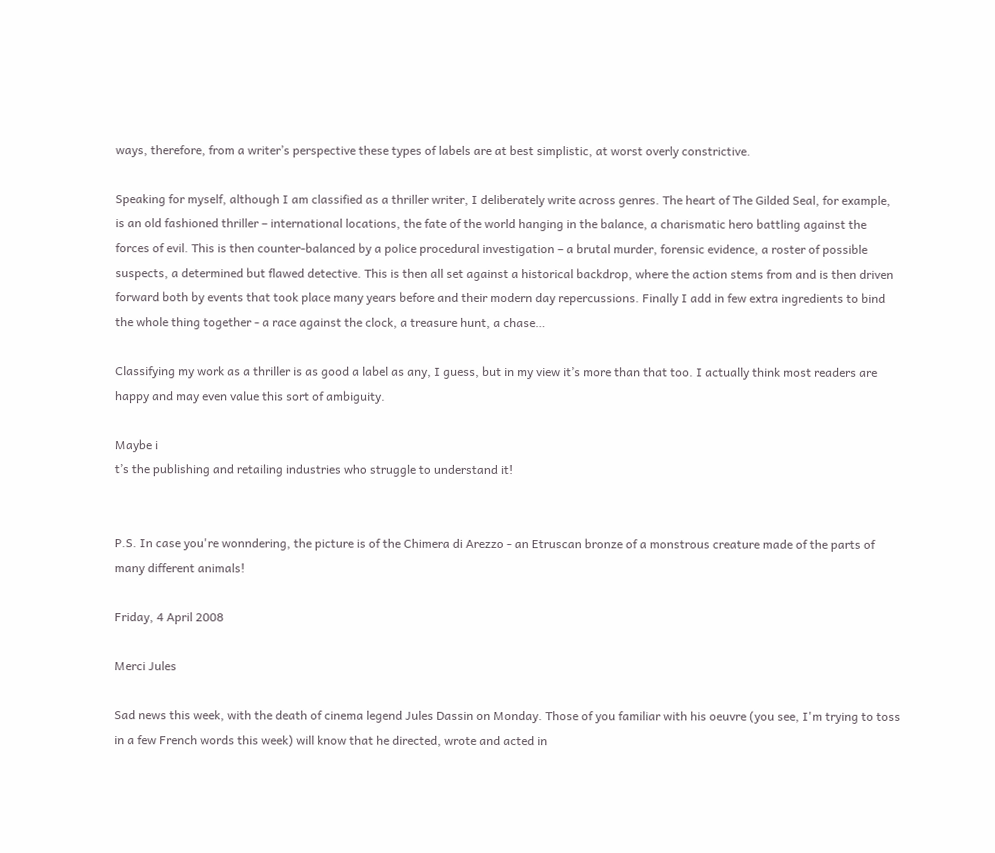ways, therefore, from a writer’s perspective these types of labels are at best simplistic, at worst overly constrictive.

Speaking for myself, although I am classified as a thriller writer, I deliberately write across genres. The heart of The Gilded Seal, for example, is an old fashioned thriller – international locations, the fate of the world hanging in the balance, a charismatic hero battling against the forces of evil. This is then counter-balanced by a police procedural investigation – a brutal murder, forensic evidence, a roster of possible suspects, a determined but flawed detective. This is then all set against a historical backdrop, where the action stems from and is then driven forward both by events that took place many years before and their modern day repercussions. Finally I add in few extra ingredients to bind the whole thing together - a race against the clock, a treasure hunt, a chase…

Classifying my work as a thriller is as good a label as any, I guess, but in my view it’s more than that too. I actually think most readers are happy and may even value this sort of ambiguity.

Maybe i
t’s the publishing and retailing industries who struggle to understand it!


P.S. In case you're wonndering, the picture is of the Chimera di Arezzo - an Etruscan bronze of a monstrous creature made of the parts of many different animals!

Friday, 4 April 2008

Merci Jules

Sad news this week, with the death of cinema legend Jules Dassin on Monday. Those of you familiar with his oeuvre (you see, I'm trying to toss in a few French words this week) will know that he directed, wrote and acted in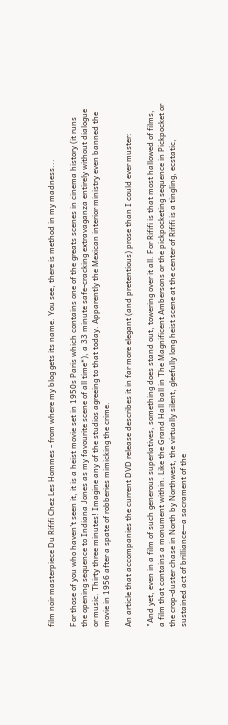film noir masterpiece Du Rififi Chez Les Hommes - from where my blog gets its name. You see, there is method in my madness...

For those of you who haven't seen it, it is a heist movie set in 1950s Paris which contains one of the greats scenes in cinema history (it runs the opening sequence to Indiana Jones as my favourite scene of all time*), a 33 minute safe-cracking extravaganza entirely without dialogue or music. Thirty three minutes! Imagine any of the studios agreeing to that today. Apparently the Mexican interior ministry even banned the movie in 1956 after a spate of robberies mimicking the crime.

An article that accompanies the current DVD release describes it in far more elegant (and pretentious) prose than I could ever muster:

"And yet, even in a film of such generous superlatives, something does stand out, towering over it all. For Rififi is that most hallowed of films, a film that contains a monument within. Like the Grand Hall ball in The Magnificent Ambersons or the pickpocketing sequence in Pickpocket or the crop-duster chase in North by Northwest, the virtually silent, gleefully long heist scene at the center of Rififi is a tingling, ecstatic, sustained act of brilliance—a sacrament of the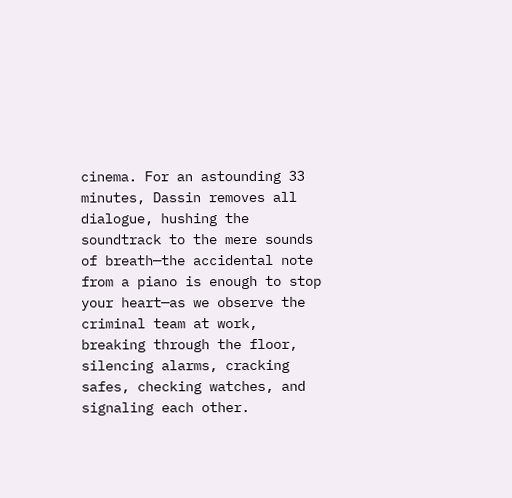cinema. For an astounding 33 minutes, Dassin removes all dialogue, hushing the soundtrack to the mere sounds of breath—the accidental note from a piano is enough to stop your heart—as we observe the criminal team at work, breaking through the floor, silencing alarms, cracking safes, checking watches, and signaling each other.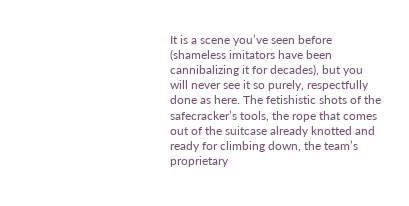It is a scene you’ve seen before (shameless imitators have been cannibalizing it for decades), but you will never see it so purely, respectfully done as here. The fetishistic shots of the safecracker’s tools, the rope that comes out of the suitcase already knotted and ready for climbing down, the team’s proprietary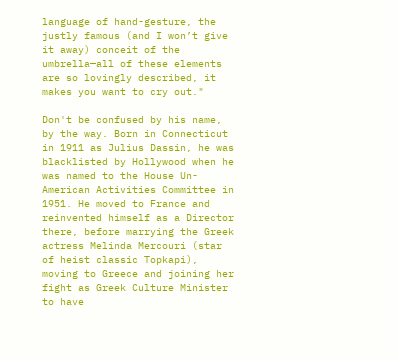language of hand-gesture, the justly famous (and I won’t give it away) conceit of the umbrella—all of these elements are so lovingly described, it makes you want to cry out."

Don't be confused by his name, by the way. Born in Connecticut in 1911 as Julius Dassin, he was blacklisted by Hollywood when he was named to the House Un-American Activities Committee in 1951. He moved to France and reinvented himself as a Director there, before marrying the Greek actress Melinda Mercouri (star of heist classic Topkapi), moving to Greece and joining her fight as Greek Culture Minister to have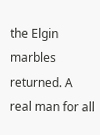the Elgin marbles returned. A real man for all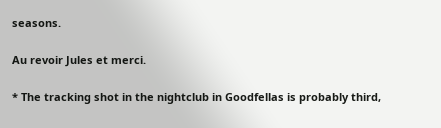seasons.

Au revoir Jules et merci.

* The tracking shot in the nightclub in Goodfellas is probably third,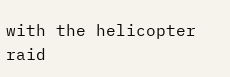with the helicopter raid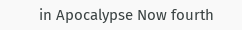in Apocalypse Now fourth